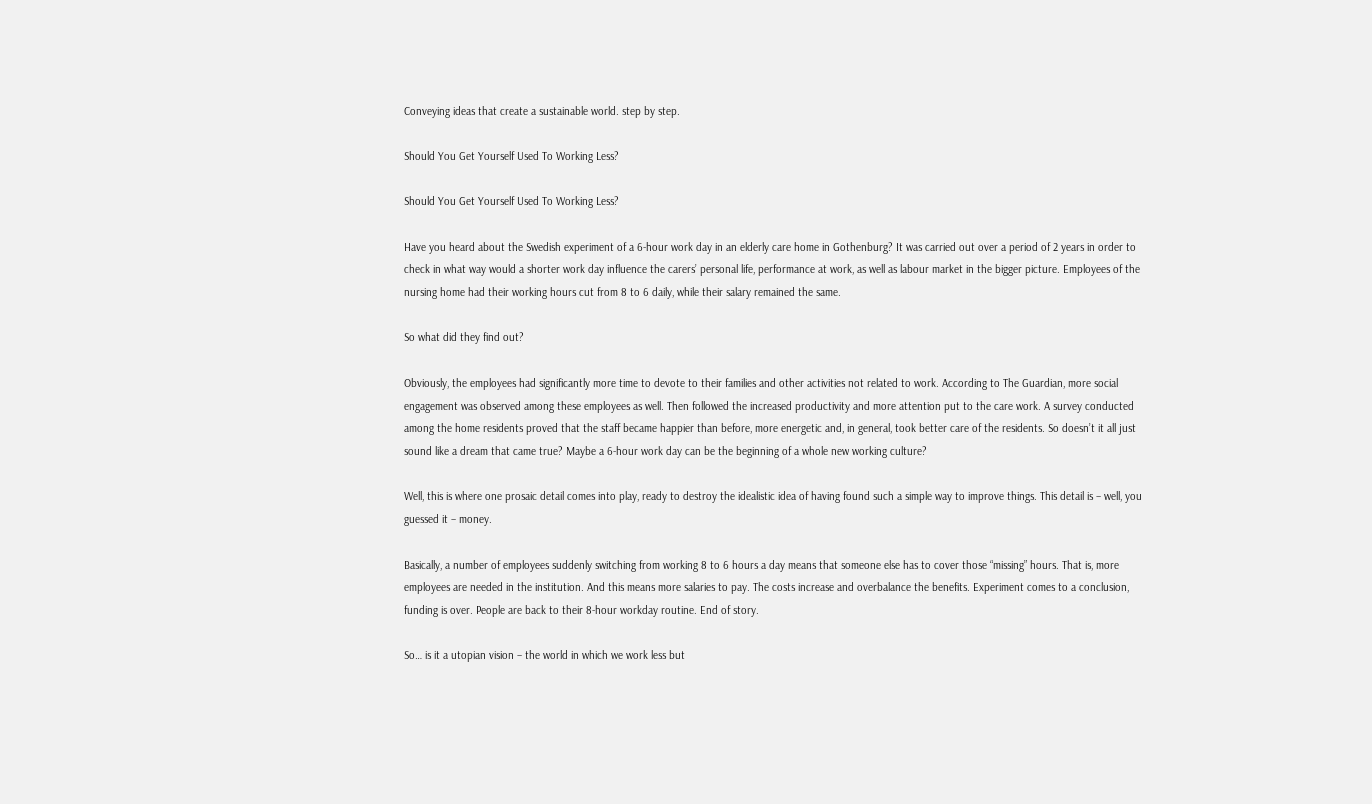Conveying ideas that create a sustainable world. step by step.

Should You Get Yourself Used To Working Less?

Should You Get Yourself Used To Working Less?

Have you heard about the Swedish experiment of a 6-hour work day in an elderly care home in Gothenburg? It was carried out over a period of 2 years in order to check in what way would a shorter work day influence the carers’ personal life, performance at work, as well as labour market in the bigger picture. Employees of the nursing home had their working hours cut from 8 to 6 daily, while their salary remained the same.

So what did they find out?

Obviously, the employees had significantly more time to devote to their families and other activities not related to work. According to The Guardian, more social engagement was observed among these employees as well. Then followed the increased productivity and more attention put to the care work. A survey conducted among the home residents proved that the staff became happier than before, more energetic and, in general, took better care of the residents. So doesn’t it all just sound like a dream that came true? Maybe a 6-hour work day can be the beginning of a whole new working culture?

Well, this is where one prosaic detail comes into play, ready to destroy the idealistic idea of having found such a simple way to improve things. This detail is – well, you guessed it – money.

Basically, a number of employees suddenly switching from working 8 to 6 hours a day means that someone else has to cover those “missing” hours. That is, more employees are needed in the institution. And this means more salaries to pay. The costs increase and overbalance the benefits. Experiment comes to a conclusion, funding is over. People are back to their 8-hour workday routine. End of story.

So… is it a utopian vision – the world in which we work less but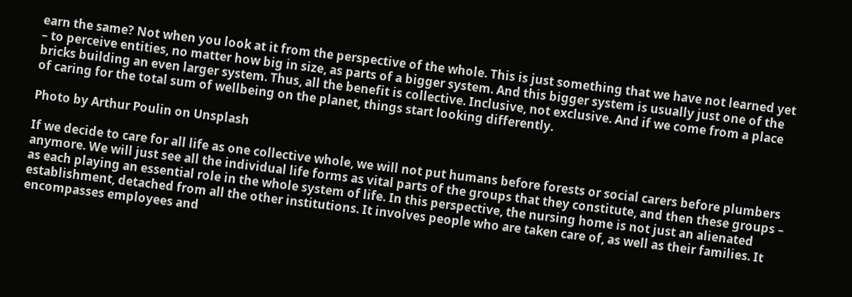earn the same? Not when you look at it from the perspective of the whole. This is just something that we have not learned yet – to perceive entities, no matter how big in size, as parts of a bigger system. And this bigger system is usually just one of the bricks building an even larger system. Thus, all the benefit is collective. Inclusive, not exclusive. And if we come from a place of caring for the total sum of wellbeing on the planet, things start looking differently.

Photo by Arthur Poulin on Unsplash

If we decide to care for all life as one collective whole, we will not put humans before forests or social carers before plumbers anymore. We will just see all the individual life forms as vital parts of the groups that they constitute, and then these groups – as each playing an essential role in the whole system of life. In this perspective, the nursing home is not just an alienated establishment, detached from all the other institutions. It involves people who are taken care of, as well as their families. It encompasses employees and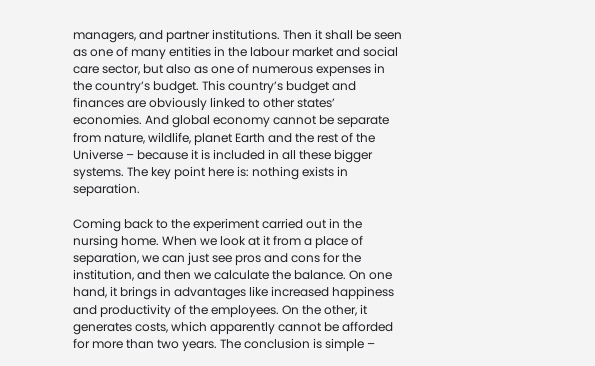managers, and partner institutions. Then it shall be seen as one of many entities in the labour market and social care sector, but also as one of numerous expenses in the country’s budget. This country’s budget and finances are obviously linked to other states’ economies. And global economy cannot be separate from nature, wildlife, planet Earth and the rest of the Universe – because it is included in all these bigger systems. The key point here is: nothing exists in separation.

Coming back to the experiment carried out in the nursing home. When we look at it from a place of separation, we can just see pros and cons for the institution, and then we calculate the balance. On one hand, it brings in advantages like increased happiness and productivity of the employees. On the other, it generates costs, which apparently cannot be afforded for more than two years. The conclusion is simple –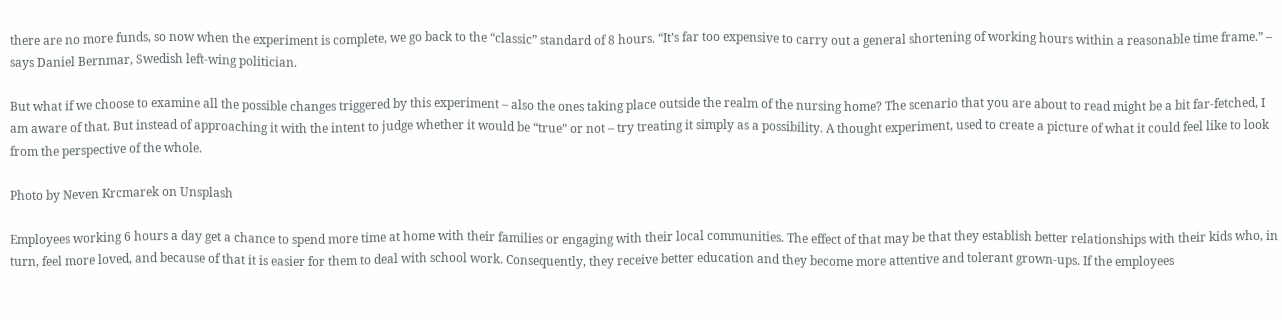there are no more funds, so now when the experiment is complete, we go back to the “classic” standard of 8 hours. “It’s far too expensive to carry out a general shortening of working hours within a reasonable time frame.” –  says Daniel Bernmar, Swedish left-wing politician.

But what if we choose to examine all the possible changes triggered by this experiment – also the ones taking place outside the realm of the nursing home? The scenario that you are about to read might be a bit far-fetched, I am aware of that. But instead of approaching it with the intent to judge whether it would be “true” or not – try treating it simply as a possibility. A thought experiment, used to create a picture of what it could feel like to look from the perspective of the whole.

Photo by Neven Krcmarek on Unsplash

Employees working 6 hours a day get a chance to spend more time at home with their families or engaging with their local communities. The effect of that may be that they establish better relationships with their kids who, in turn, feel more loved, and because of that it is easier for them to deal with school work. Consequently, they receive better education and they become more attentive and tolerant grown-ups. If the employees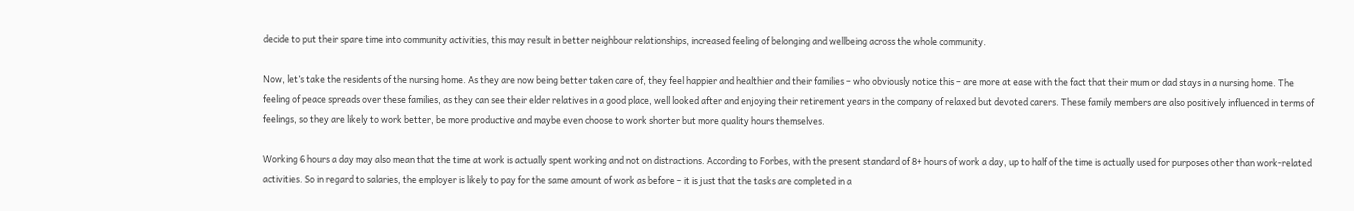decide to put their spare time into community activities, this may result in better neighbour relationships, increased feeling of belonging and wellbeing across the whole community.

Now, let’s take the residents of the nursing home. As they are now being better taken care of, they feel happier and healthier and their families – who obviously notice this – are more at ease with the fact that their mum or dad stays in a nursing home. The feeling of peace spreads over these families, as they can see their elder relatives in a good place, well looked after and enjoying their retirement years in the company of relaxed but devoted carers. These family members are also positively influenced in terms of feelings, so they are likely to work better, be more productive and maybe even choose to work shorter but more quality hours themselves.

Working 6 hours a day may also mean that the time at work is actually spent working and not on distractions. According to Forbes, with the present standard of 8+ hours of work a day, up to half of the time is actually used for purposes other than work-related activities. So in regard to salaries, the employer is likely to pay for the same amount of work as before – it is just that the tasks are completed in a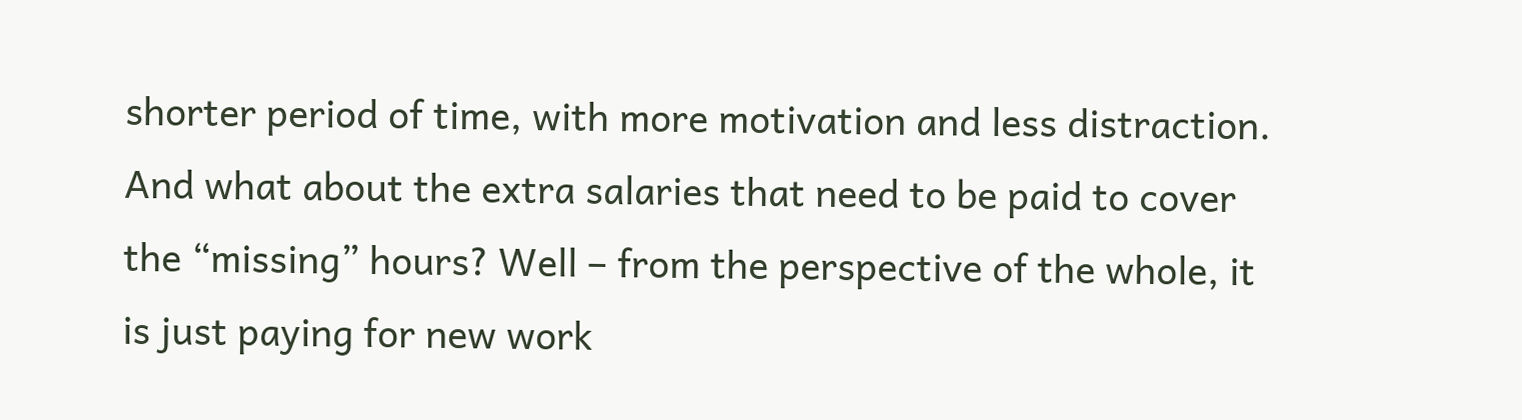shorter period of time, with more motivation and less distraction. And what about the extra salaries that need to be paid to cover the “missing” hours? Well – from the perspective of the whole, it is just paying for new work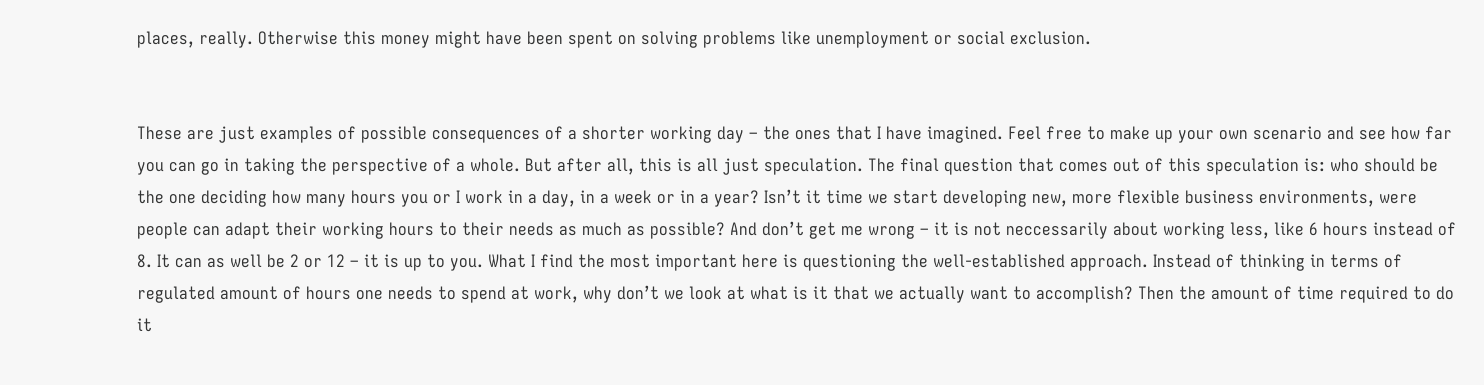places, really. Otherwise this money might have been spent on solving problems like unemployment or social exclusion.


These are just examples of possible consequences of a shorter working day – the ones that I have imagined. Feel free to make up your own scenario and see how far you can go in taking the perspective of a whole. But after all, this is all just speculation. The final question that comes out of this speculation is: who should be the one deciding how many hours you or I work in a day, in a week or in a year? Isn’t it time we start developing new, more flexible business environments, were people can adapt their working hours to their needs as much as possible? And don’t get me wrong – it is not neccessarily about working less, like 6 hours instead of 8. It can as well be 2 or 12 – it is up to you. What I find the most important here is questioning the well-established approach. Instead of thinking in terms of regulated amount of hours one needs to spend at work, why don’t we look at what is it that we actually want to accomplish? Then the amount of time required to do it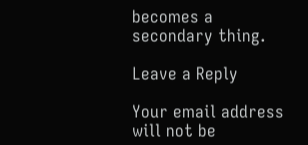becomes a secondary thing.

Leave a Reply

Your email address will not be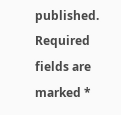published. Required fields are marked *